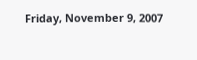Friday, November 9, 2007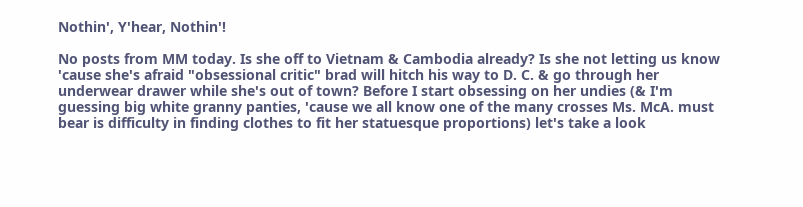Nothin', Y'hear, Nothin'!

No posts from MM today. Is she off to Vietnam & Cambodia already? Is she not letting us know 'cause she's afraid "obsessional critic" brad will hitch his way to D. C. & go through her underwear drawer while she's out of town? Before I start obsessing on her undies (& I'm guessing big white granny panties, 'cause we all know one of the many crosses Ms. McA. must bear is difficulty in finding clothes to fit her statuesque proportions) let's take a look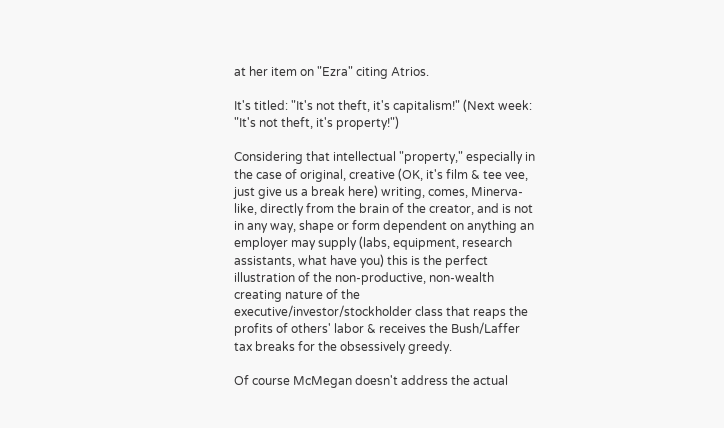at her item on "Ezra" citing Atrios.

It's titled: "It's not theft, it's capitalism!" (Next week: "It's not theft, it's property!")

Considering that intellectual "property," especially in the case of original, creative (OK, it's film & tee vee, just give us a break here) writing, comes, Minerva-like, directly from the brain of the creator, and is not in any way, shape or form dependent on anything an employer may supply (labs, equipment, research assistants, what have you) this is the perfect illustration of the non-productive, non-wealth creating nature of the executive/investor/stockholder class that reaps the profits of others' labor & receives the Bush/Laffer tax breaks for the obsessively greedy.

Of course McMegan doesn't address the actual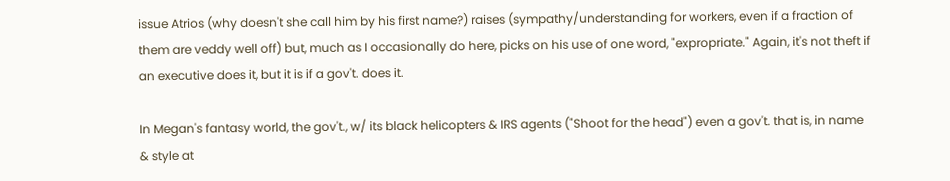issue Atrios (why doesn't she call him by his first name?) raises (sympathy/understanding for workers, even if a fraction of them are veddy well off) but, much as I occasionally do here, picks on his use of one word, "expropriate." Again, it's not theft if an executive does it, but it is if a gov't. does it.

In Megan's fantasy world, the gov't., w/ its black helicopters & IRS agents ("Shoot for the head") even a gov't. that is, in name & style at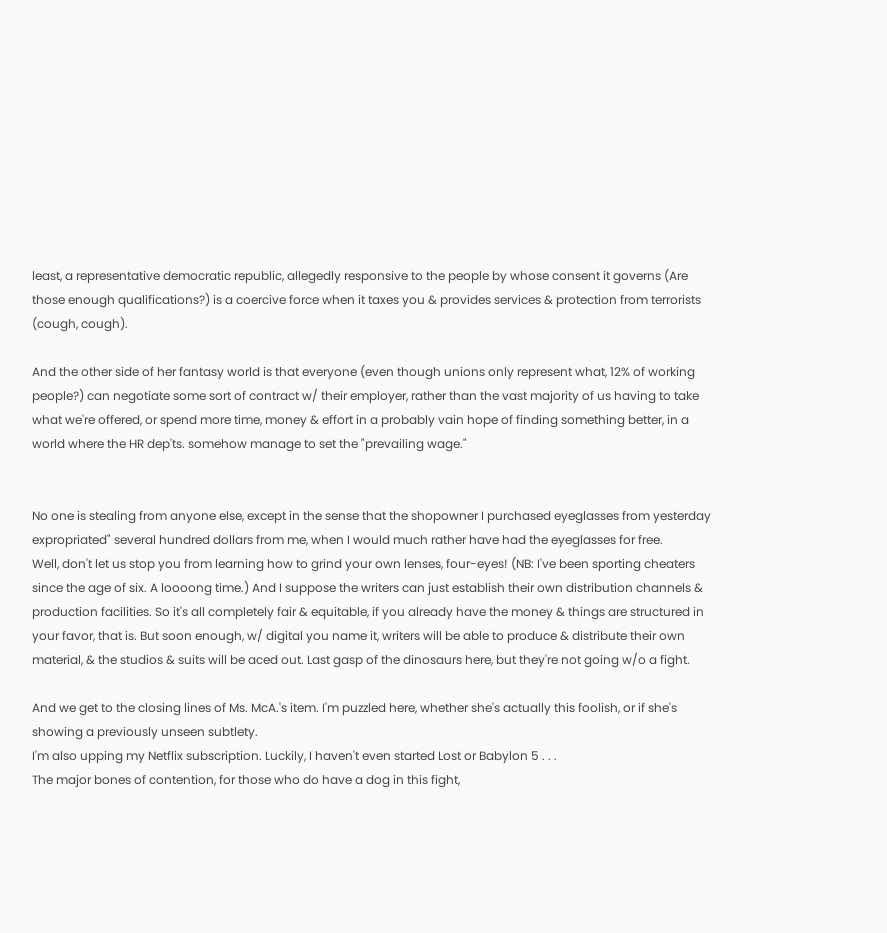least, a representative democratic republic, allegedly responsive to the people by whose consent it governs (Are those enough qualifications?) is a coercive force when it taxes you & provides services & protection from terrorists (cough, cough).

And the other side of her fantasy world is that everyone (even though unions only represent what, 12% of working people?) can negotiate some sort of contract w/ their employer, rather than the vast majority of us having to take what we're offered, or spend more time, money & effort in a probably vain hope of finding something better, in a world where the HR dep'ts. somehow manage to set the "prevailing wage."


No one is stealing from anyone else, except in the sense that the shopowner I purchased eyeglasses from yesterday expropriated" several hundred dollars from me, when I would much rather have had the eyeglasses for free.
Well, don't let us stop you from learning how to grind your own lenses, four-eyes! (NB: I've been sporting cheaters since the age of six. A loooong time.) And I suppose the writers can just establish their own distribution channels & production facilities. So it's all completely fair & equitable, if you already have the money & things are structured in your favor, that is. But soon enough, w/ digital you name it, writers will be able to produce & distribute their own material, & the studios & suits will be aced out. Last gasp of the dinosaurs here, but they're not going w/o a fight.

And we get to the closing lines of Ms. McA.'s item. I'm puzzled here, whether she's actually this foolish, or if she's showing a previously unseen subtlety.
I'm also upping my Netflix subscription. Luckily, I haven't even started Lost or Babylon 5 . . .
The major bones of contention, for those who do have a dog in this fight,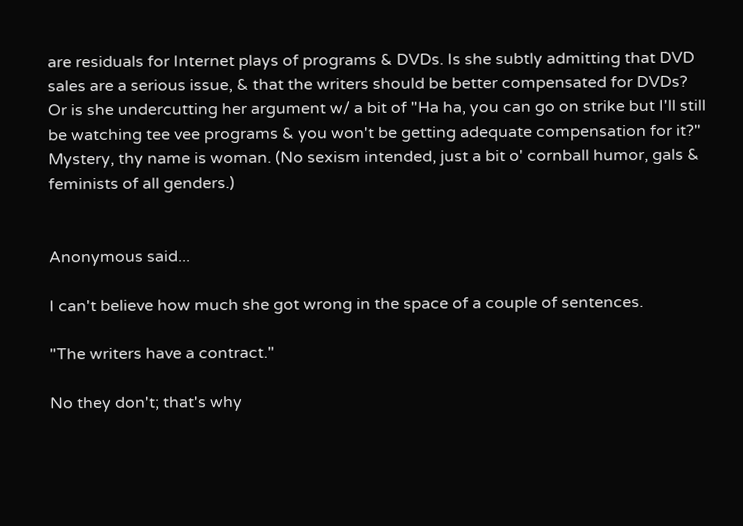are residuals for Internet plays of programs & DVDs. Is she subtly admitting that DVD sales are a serious issue, & that the writers should be better compensated for DVDs? Or is she undercutting her argument w/ a bit of "Ha ha, you can go on strike but I'll still be watching tee vee programs & you won't be getting adequate compensation for it?" Mystery, thy name is woman. (No sexism intended, just a bit o' cornball humor, gals & feminists of all genders.)


Anonymous said...

I can't believe how much she got wrong in the space of a couple of sentences.

"The writers have a contract."

No they don't; that's why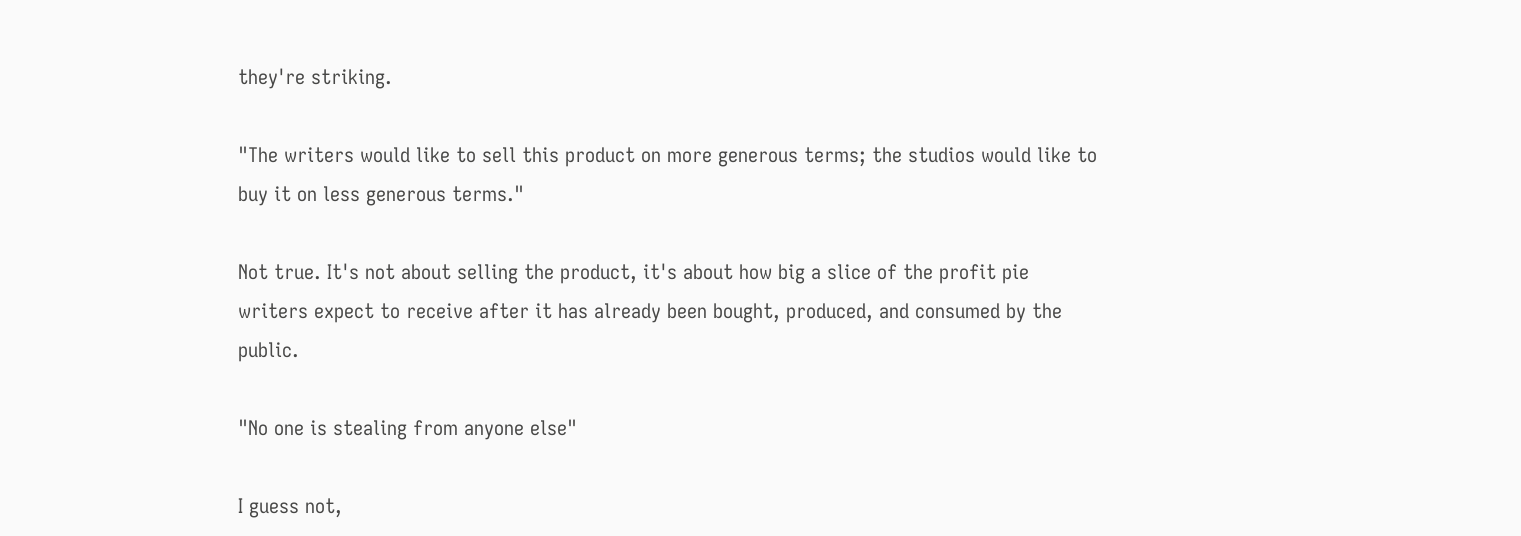they're striking.

"The writers would like to sell this product on more generous terms; the studios would like to buy it on less generous terms."

Not true. It's not about selling the product, it's about how big a slice of the profit pie writers expect to receive after it has already been bought, produced, and consumed by the public.

"No one is stealing from anyone else"

I guess not,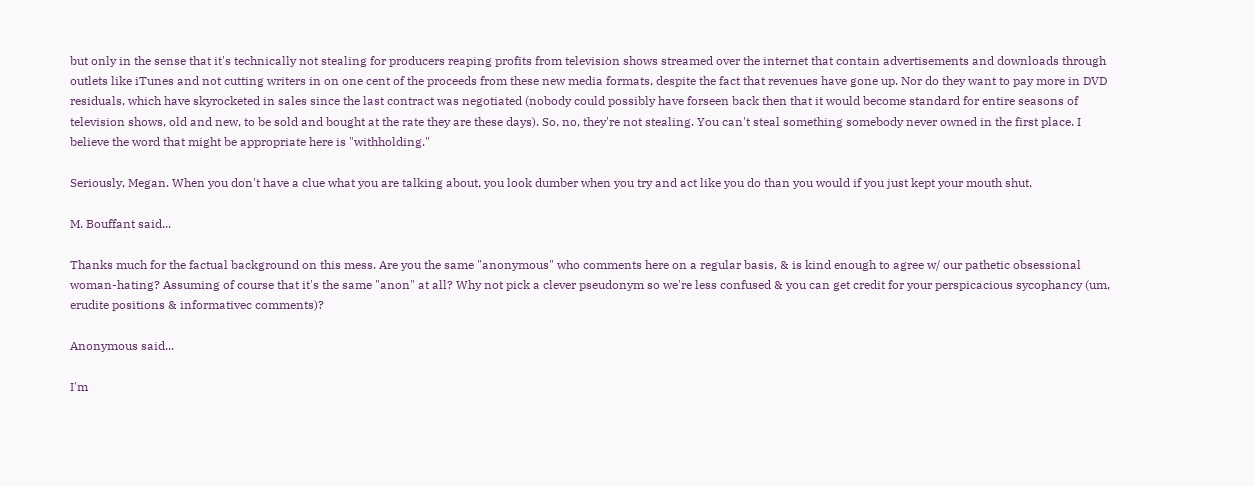but only in the sense that it's technically not stealing for producers reaping profits from television shows streamed over the internet that contain advertisements and downloads through outlets like iTunes and not cutting writers in on one cent of the proceeds from these new media formats, despite the fact that revenues have gone up. Nor do they want to pay more in DVD residuals, which have skyrocketed in sales since the last contract was negotiated (nobody could possibly have forseen back then that it would become standard for entire seasons of television shows, old and new, to be sold and bought at the rate they are these days). So, no, they're not stealing. You can't steal something somebody never owned in the first place. I believe the word that might be appropriate here is "withholding."

Seriously, Megan. When you don't have a clue what you are talking about, you look dumber when you try and act like you do than you would if you just kept your mouth shut.

M. Bouffant said...

Thanks much for the factual background on this mess. Are you the same "anonymous" who comments here on a regular basis, & is kind enough to agree w/ our pathetic obsessional woman-hating? Assuming of course that it's the same "anon" at all? Why not pick a clever pseudonym so we're less confused & you can get credit for your perspicacious sycophancy (um, erudite positions & informativec comments)?

Anonymous said...

I'm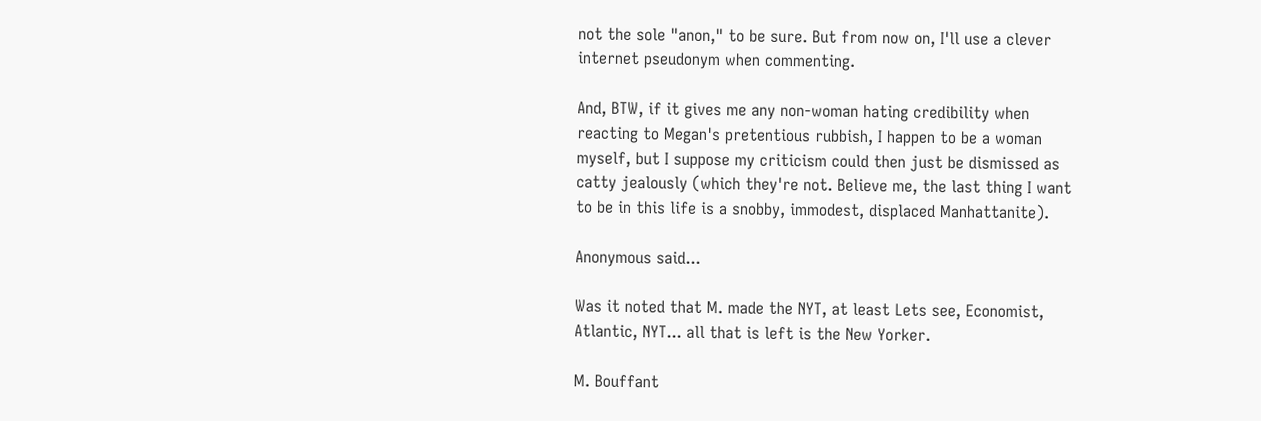not the sole "anon," to be sure. But from now on, I'll use a clever internet pseudonym when commenting.

And, BTW, if it gives me any non-woman hating credibility when reacting to Megan's pretentious rubbish, I happen to be a woman myself, but I suppose my criticism could then just be dismissed as catty jealously (which they're not. Believe me, the last thing I want to be in this life is a snobby, immodest, displaced Manhattanite).

Anonymous said...

Was it noted that M. made the NYT, at least Lets see, Economist, Atlantic, NYT... all that is left is the New Yorker.

M. Bouffant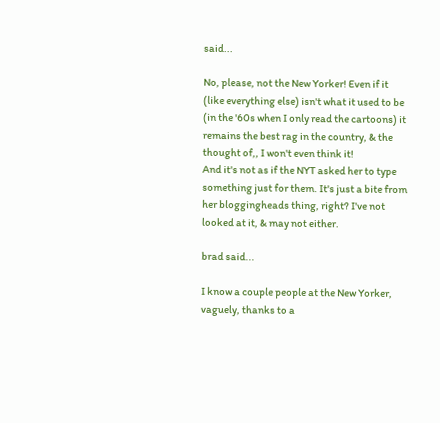said...

No, please, not the New Yorker! Even if it (like everything else) isn't what it used to be (in the '60s when I only read the cartoons) it remains the best rag in the country, & the thought of,, I won't even think it!
And it's not as if the NYT asked her to type something just for them. It's just a bite from her bloggingheads thing, right? I've not looked at it, & may not either.

brad said...

I know a couple people at the New Yorker, vaguely, thanks to a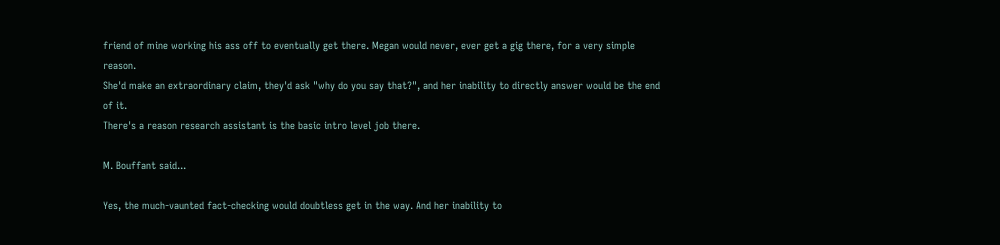friend of mine working his ass off to eventually get there. Megan would never, ever get a gig there, for a very simple reason.
She'd make an extraordinary claim, they'd ask "why do you say that?", and her inability to directly answer would be the end of it.
There's a reason research assistant is the basic intro level job there.

M. Bouffant said...

Yes, the much-vaunted fact-checking would doubtless get in the way. And her inability to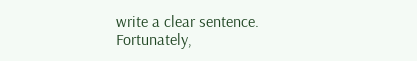write a clear sentence. Fortunately,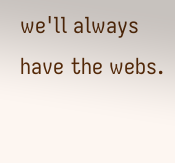we'll always have the webs.